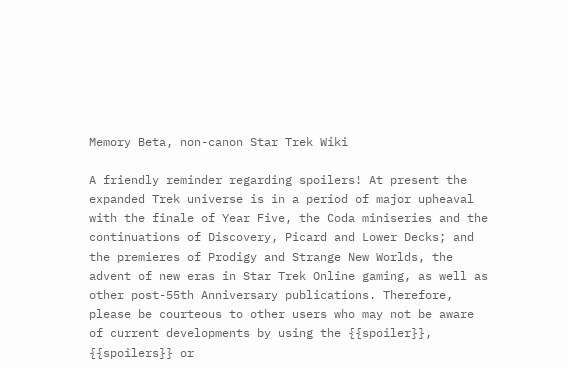Memory Beta, non-canon Star Trek Wiki

A friendly reminder regarding spoilers! At present the expanded Trek universe is in a period of major upheaval with the finale of Year Five, the Coda miniseries and the continuations of Discovery, Picard and Lower Decks; and the premieres of Prodigy and Strange New Worlds, the advent of new eras in Star Trek Online gaming, as well as other post-55th Anniversary publications. Therefore, please be courteous to other users who may not be aware of current developments by using the {{spoiler}}, {{spoilers}} or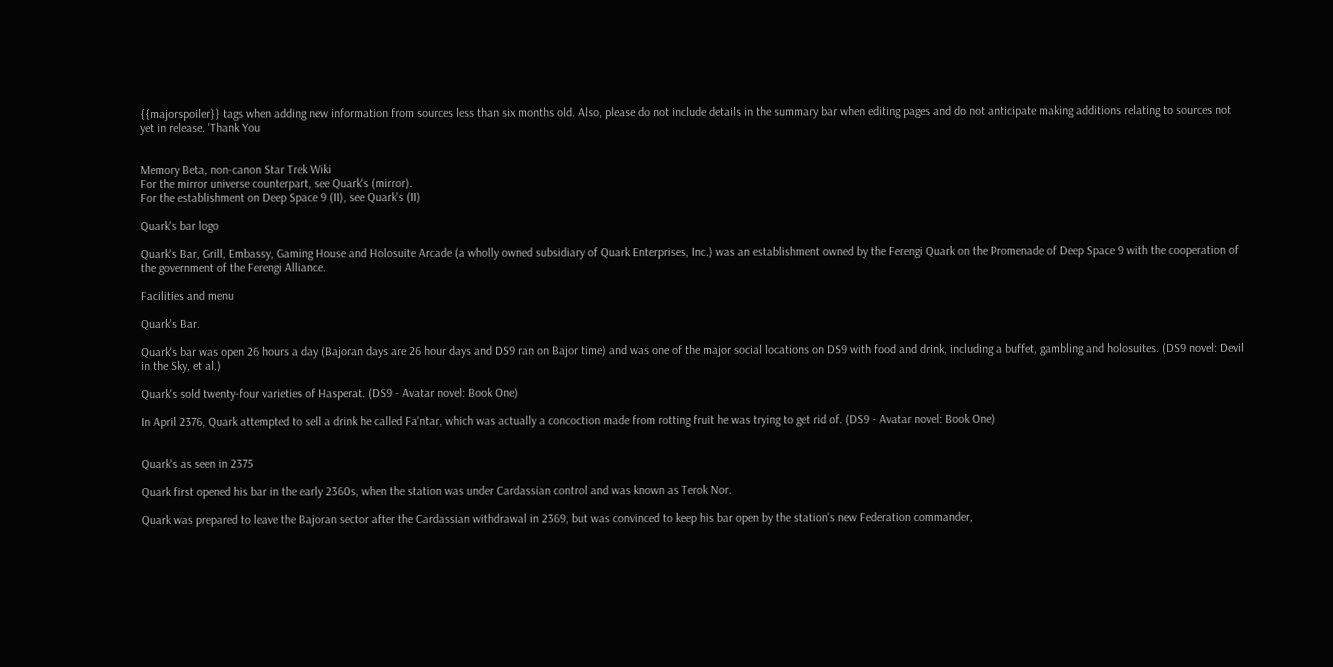{{majorspoiler}} tags when adding new information from sources less than six months old. Also, please do not include details in the summary bar when editing pages and do not anticipate making additions relating to sources not yet in release. 'Thank You


Memory Beta, non-canon Star Trek Wiki
For the mirror universe counterpart, see Quark's (mirror).
For the establishment on Deep Space 9 (II), see Quark's (II)

Quark's bar logo

Quark's Bar, Grill, Embassy, Gaming House and Holosuite Arcade (a wholly owned subsidiary of Quark Enterprises, Inc.) was an establishment owned by the Ferengi Quark on the Promenade of Deep Space 9 with the cooperation of the government of the Ferengi Alliance.

Facilities and menu

Quark's Bar.

Quark's bar was open 26 hours a day (Bajoran days are 26 hour days and DS9 ran on Bajor time) and was one of the major social locations on DS9 with food and drink, including a buffet, gambling and holosuites. (DS9 novel: Devil in the Sky, et al.)

Quark's sold twenty-four varieties of Hasperat. (DS9 - Avatar novel: Book One)

In April 2376, Quark attempted to sell a drink he called Fa'ntar, which was actually a concoction made from rotting fruit he was trying to get rid of. (DS9 - Avatar novel: Book One)


Quark's as seen in 2375

Quark first opened his bar in the early 2360s, when the station was under Cardassian control and was known as Terok Nor.

Quark was prepared to leave the Bajoran sector after the Cardassian withdrawal in 2369, but was convinced to keep his bar open by the station's new Federation commander,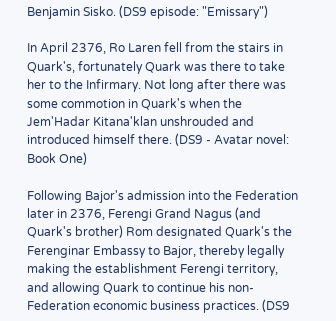Benjamin Sisko. (DS9 episode: "Emissary")

In April 2376, Ro Laren fell from the stairs in Quark's, fortunately Quark was there to take her to the Infirmary. Not long after there was some commotion in Quark's when the Jem'Hadar Kitana'klan unshrouded and introduced himself there. (DS9 - Avatar novel: Book One)

Following Bajor's admission into the Federation later in 2376, Ferengi Grand Nagus (and Quark's brother) Rom designated Quark's the Ferenginar Embassy to Bajor, thereby legally making the establishment Ferengi territory, and allowing Quark to continue his non-Federation economic business practices. (DS9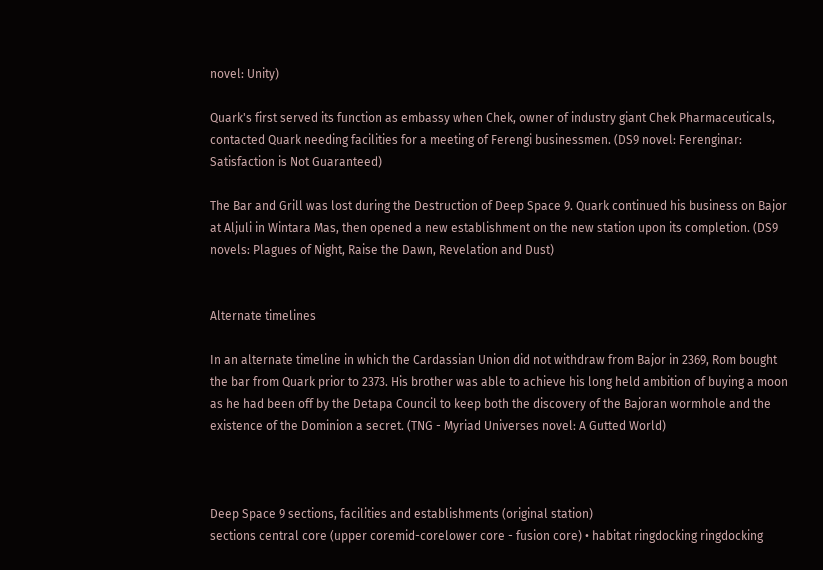novel: Unity)

Quark's first served its function as embassy when Chek, owner of industry giant Chek Pharmaceuticals, contacted Quark needing facilities for a meeting of Ferengi businessmen. (DS9 novel: Ferenginar: Satisfaction is Not Guaranteed)

The Bar and Grill was lost during the Destruction of Deep Space 9. Quark continued his business on Bajor at Aljuli in Wintara Mas, then opened a new establishment on the new station upon its completion. (DS9 novels: Plagues of Night, Raise the Dawn, Revelation and Dust)


Alternate timelines

In an alternate timeline in which the Cardassian Union did not withdraw from Bajor in 2369, Rom bought the bar from Quark prior to 2373. His brother was able to achieve his long held ambition of buying a moon as he had been off by the Detapa Council to keep both the discovery of the Bajoran wormhole and the existence of the Dominion a secret. (TNG - Myriad Universes novel: A Gutted World)



Deep Space 9 sections, facilities and establishments (original station)
sections central core (upper coremid-corelower core - fusion core) • habitat ringdocking ringdocking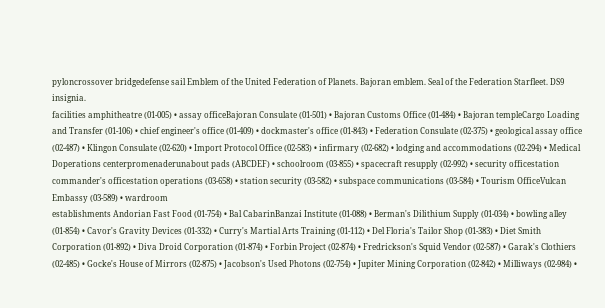pyloncrossover bridgedefense sail Emblem of the United Federation of Planets. Bajoran emblem. Seal of the Federation Starfleet. DS9 insignia.
facilities amphitheatre (01-005) • assay officeBajoran Consulate (01-501) • Bajoran Customs Office (01-484) • Bajoran templeCargo Loading and Transfer (01-106) • chief engineer's office (01-409) • dockmaster's office (01-843) • Federation Consulate (02-375) • geological assay office (02-487) • Klingon Consulate (02-620) • Import Protocol Office (02-583) • infirmary (02-682) • lodging and accommodations (02-294) • Medical Doperations centerpromenaderunabout pads (ABCDEF) • schoolroom (03-855) • spacecraft resupply (02-992) • security officestation commander's officestation operations (03-658) • station security (03-582) • subspace communications (03-584) • Tourism OfficeVulcan Embassy (03-589) • wardroom
establishments Andorian Fast Food (01-754) • Bal CabarinBanzai Institute (01-088) • Berman's Dilithium Supply (01-034) • bowling alley (01-854) • Cavor's Gravity Devices (01-332) • Curry's Martial Arts Training (01-112) • Del Floria's Tailor Shop (01-383) • Diet Smith Corporation (01-892) • Diva Droid Corporation (01-874) • Forbin Project (02-874) • Fredrickson's Squid Vendor (02-587) • Garak's Clothiers (02-485) • Gocke's House of Mirrors (02-875) • Jacobson's Used Photons (02-754) • Jupiter Mining Corporation (02-842) • Milliways (02-984) •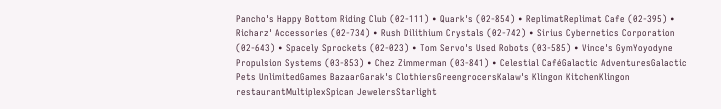Pancho's Happy Bottom Riding Club (02-111) • Quark's (02-854) • ReplimatReplimat Cafe (02-395) • Richarz' Accessories (02-734) • Rush Dilithium Crystals (02-742) • Sirius Cybernetics Corporation (02-643) • Spacely Sprockets (02-023) • Tom Servo's Used Robots (03-585) • Vince's GymYoyodyne Propulsion Systems (03-853) • Chez Zimmerman (03-841) • Celestial CaféGalactic AdventuresGalactic Pets UnlimitedGames BazaarGarak's ClothiersGreengrocersKalaw's Klingon KitchenKlingon restaurantMultiplexSpican JewelersStarlight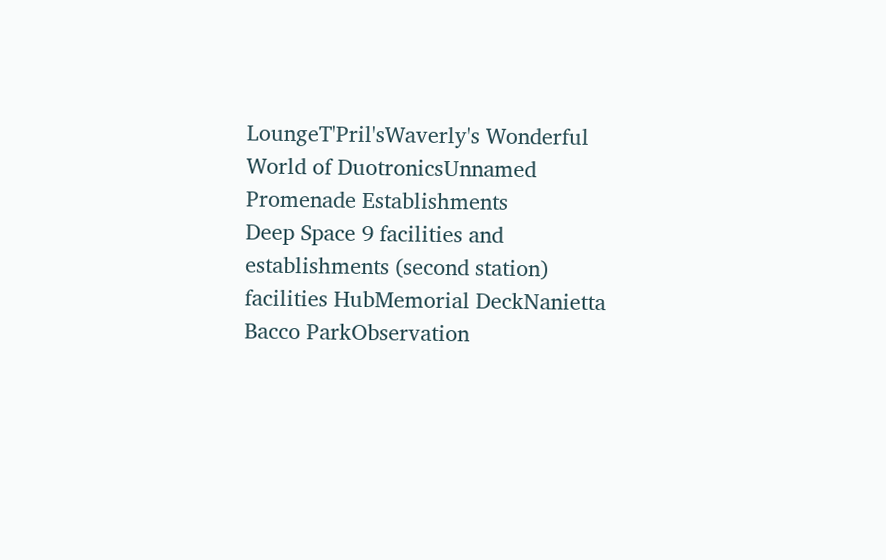LoungeT'Pril'sWaverly's Wonderful World of DuotronicsUnnamed Promenade Establishments
Deep Space 9 facilities and establishments (second station)
facilities HubMemorial DeckNanietta Bacco ParkObservation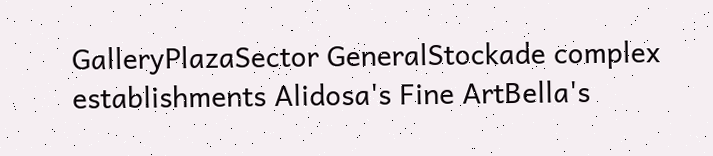GalleryPlazaSector GeneralStockade complex
establishments Alidosa's Fine ArtBella's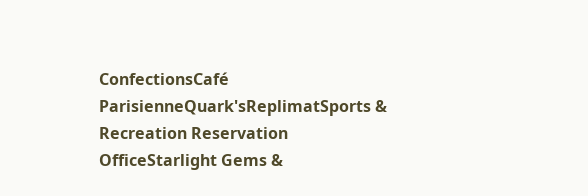ConfectionsCafé ParisienneQuark'sReplimatSports & Recreation Reservation OfficeStarlight Gems &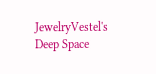JewelryVestel's Deep Space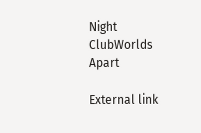Night ClubWorlds Apart

External link